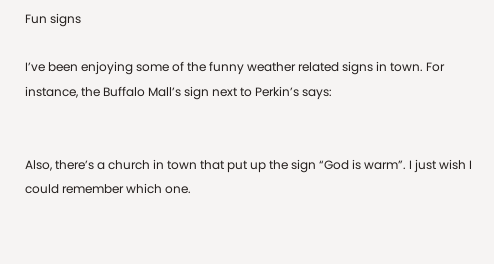Fun signs

I’ve been enjoying some of the funny weather related signs in town. For instance, the Buffalo Mall’s sign next to Perkin’s says:


Also, there’s a church in town that put up the sign “God is warm”. I just wish I could remember which one.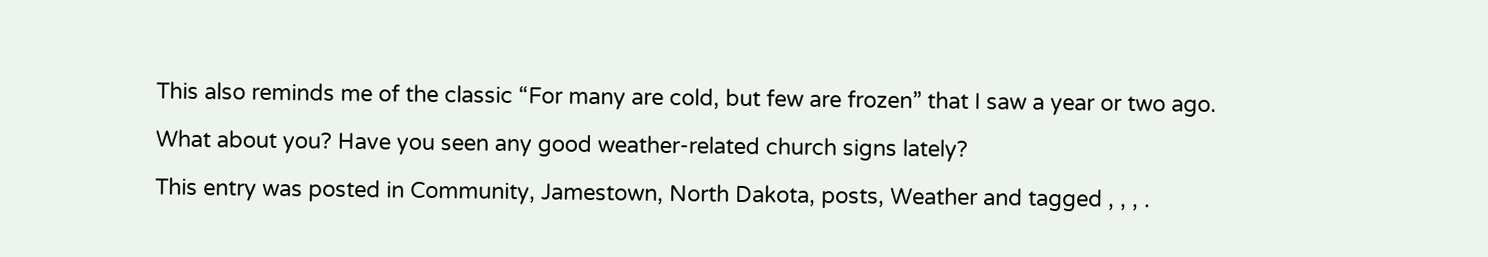This also reminds me of the classic “For many are cold, but few are frozen” that I saw a year or two ago.

What about you? Have you seen any good weather-related church signs lately?

This entry was posted in Community, Jamestown, North Dakota, posts, Weather and tagged , , , .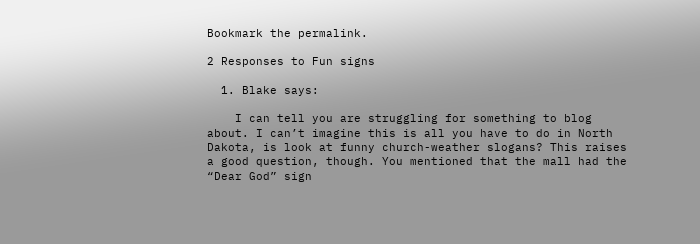Bookmark the permalink.

2 Responses to Fun signs

  1. Blake says:

    I can tell you are struggling for something to blog about. I can’t imagine this is all you have to do in North Dakota, is look at funny church-weather slogans? This raises a good question, though. You mentioned that the mall had the “Dear God” sign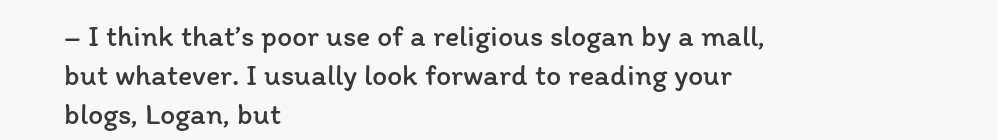– I think that’s poor use of a religious slogan by a mall, but whatever. I usually look forward to reading your blogs, Logan, but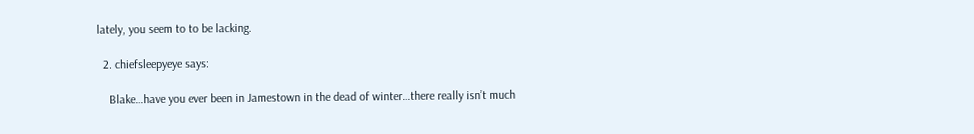lately, you seem to to be lacking.

  2. chiefsleepyeye says:

    Blake…have you ever been in Jamestown in the dead of winter…there really isn’t much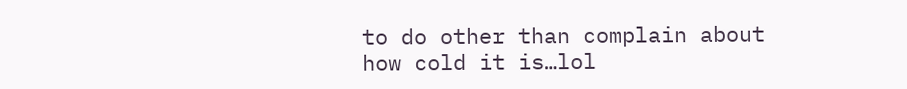to do other than complain about how cold it is…lol